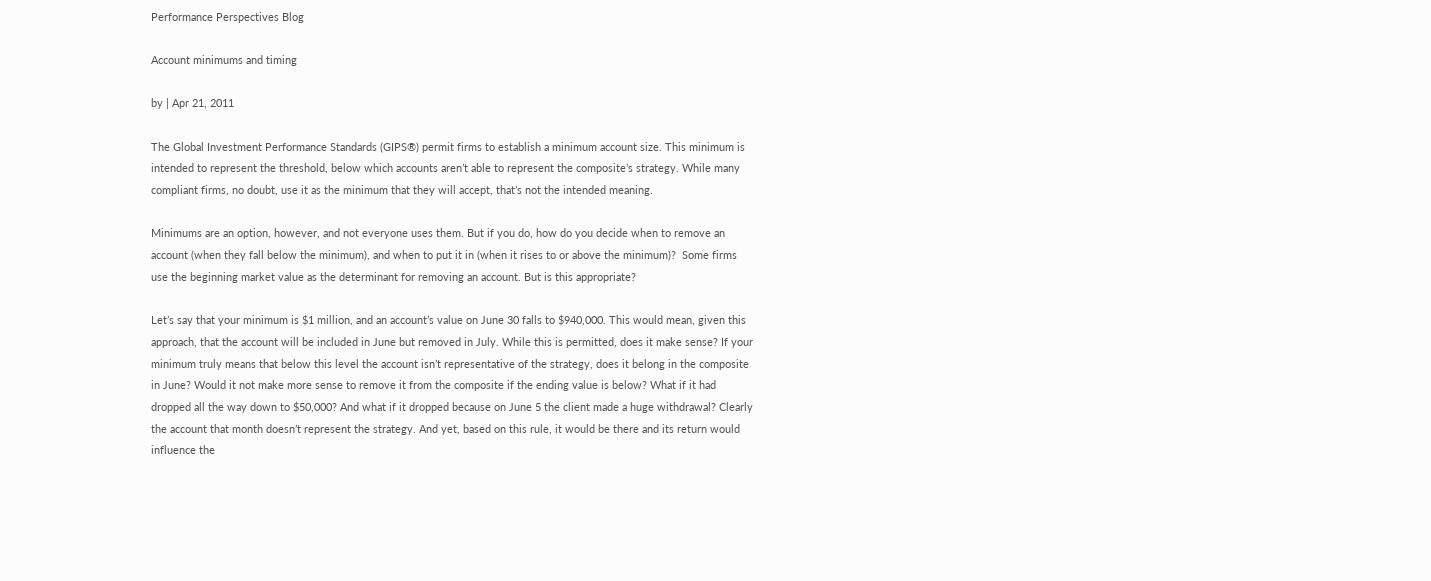Performance Perspectives Blog

Account minimums and timing

by | Apr 21, 2011

The Global Investment Performance Standards (GIPS®) permit firms to establish a minimum account size. This minimum is intended to represent the threshold, below which accounts aren’t able to represent the composite’s strategy. While many compliant firms, no doubt, use it as the minimum that they will accept, that’s not the intended meaning.

Minimums are an option, however, and not everyone uses them. But if you do, how do you decide when to remove an account (when they fall below the minimum), and when to put it in (when it rises to or above the minimum)?  Some firms use the beginning market value as the determinant for removing an account. But is this appropriate?

Let’s say that your minimum is $1 million, and an account’s value on June 30 falls to $940,000. This would mean, given this approach, that the account will be included in June but removed in July. While this is permitted, does it make sense? If your minimum truly means that below this level the account isn’t representative of the strategy, does it belong in the composite in June? Would it not make more sense to remove it from the composite if the ending value is below? What if it had dropped all the way down to $50,000? And what if it dropped because on June 5 the client made a huge withdrawal? Clearly the account that month doesn’t represent the strategy. And yet, based on this rule, it would be there and its return would influence the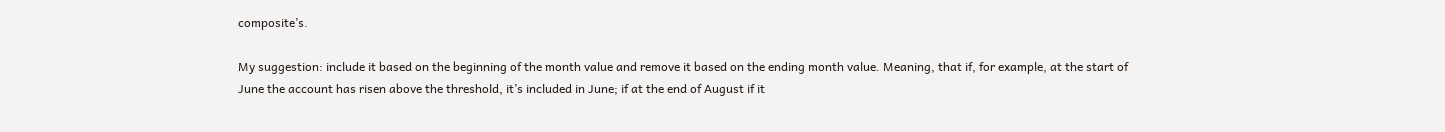composite’s.

My suggestion: include it based on the beginning of the month value and remove it based on the ending month value. Meaning, that if, for example, at the start of June the account has risen above the threshold, it’s included in June; if at the end of August if it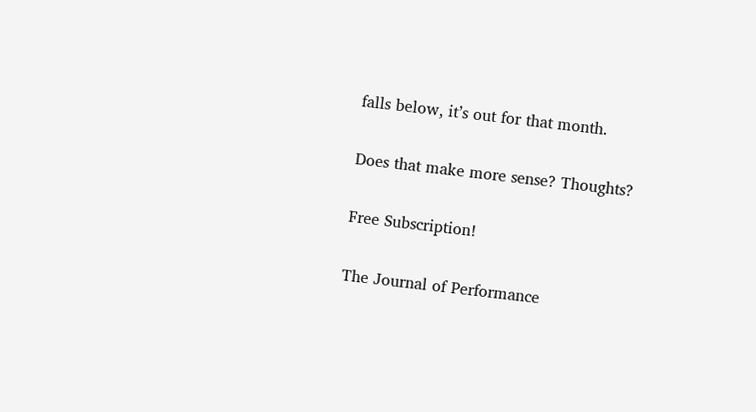falls below, it’s out for that month.

Does that make more sense? Thoughts?

Free Subscription!

The Journal of Performance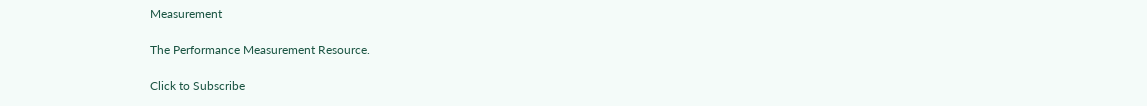Measurement

The Performance Measurement Resource.

Click to Subscribe